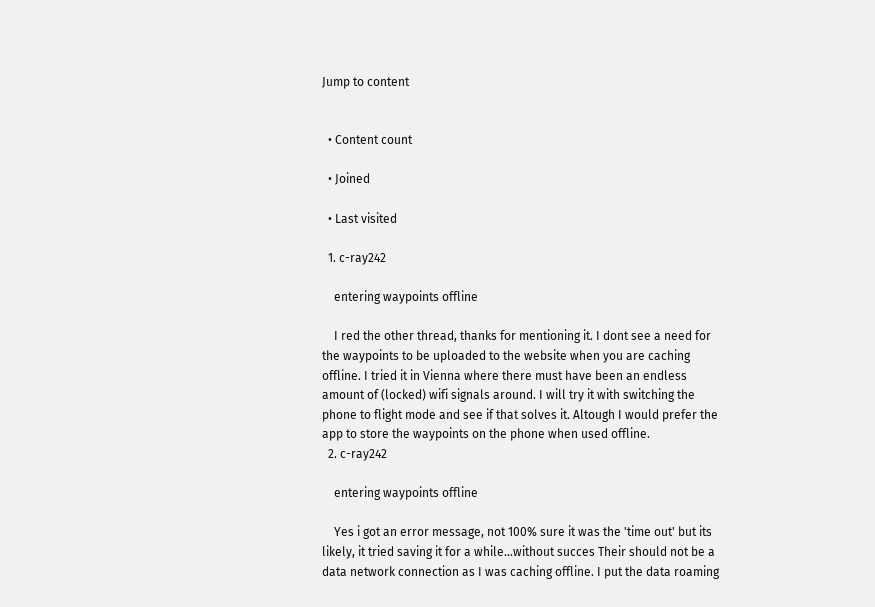Jump to content


  • Content count

  • Joined

  • Last visited

  1. c-ray242

    entering waypoints offline

    I red the other thread, thanks for mentioning it. I dont see a need for the waypoints to be uploaded to the website when you are caching offline. I tried it in Vienna where there must have been an endless amount of (locked) wifi signals around. I will try it with switching the phone to flight mode and see if that solves it. Altough I would prefer the app to store the waypoints on the phone when used offline.
  2. c-ray242

    entering waypoints offline

    Yes i got an error message, not 100% sure it was the 'time out' but its likely, it tried saving it for a while...without succes Their should not be a data network connection as I was caching offline. I put the data roaming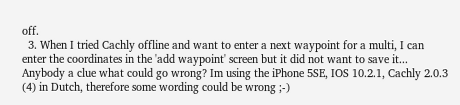off.
  3. When I tried Cachly offline and want to enter a next waypoint for a multi, I can enter the coordinates in the 'add waypoint' screen but it did not want to save it... Anybody a clue what could go wrong? Im using the iPhone 5SE, IOS 10.2.1, Cachly 2.0.3 (4) in Dutch, therefore some wording could be wrong ;-)